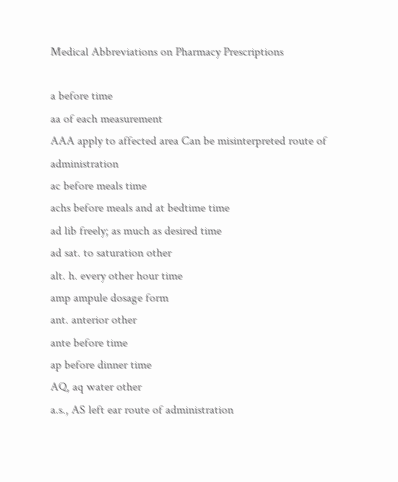Medical Abbreviations on Pharmacy Prescriptions

a before time
aa of each measurement
AAA apply to affected area Can be misinterpreted route of administration
ac before meals time
achs before meals and at bedtime time
ad lib freely; as much as desired time
ad sat. to saturation other
alt. h. every other hour time
amp ampule dosage form
ant. anterior other
ante before time
ap before dinner time
AQ, aq water other
a.s., AS left ear route of administration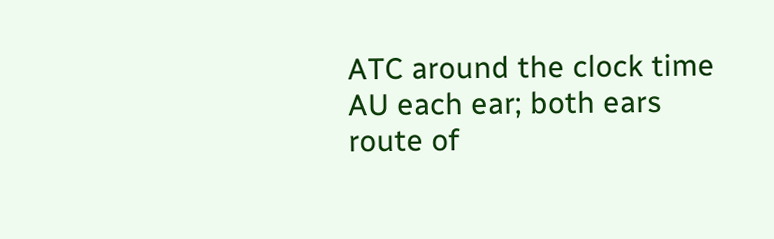ATC around the clock time
AU each ear; both ears route of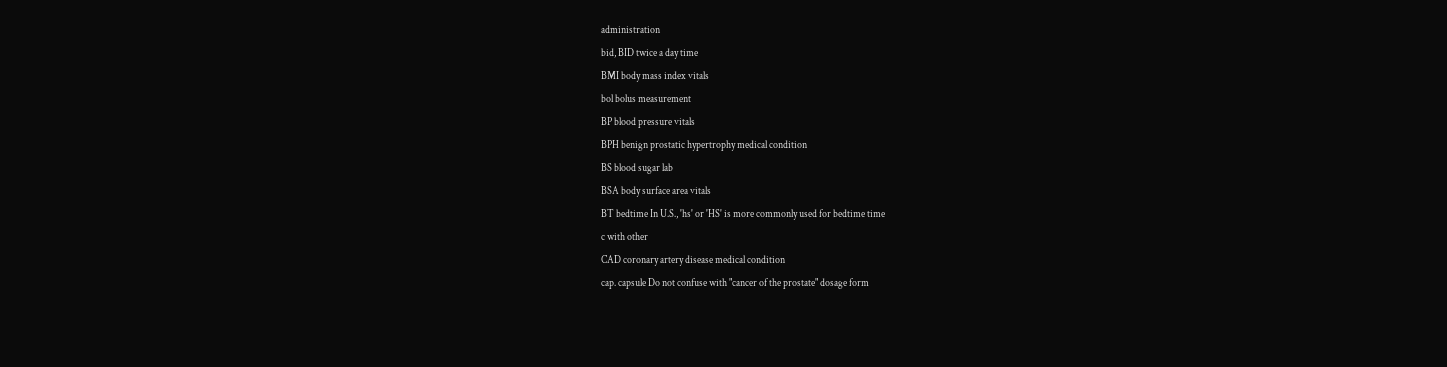administration
bid, BID twice a day time
BMI body mass index vitals
bol bolus measurement
BP blood pressure vitals
BPH benign prostatic hypertrophy medical condition
BS blood sugar lab
BSA body surface area vitals
BT bedtime In U.S., 'hs' or 'HS' is more commonly used for bedtime time
c with other
CAD coronary artery disease medical condition
cap. capsule Do not confuse with "cancer of the prostate" dosage form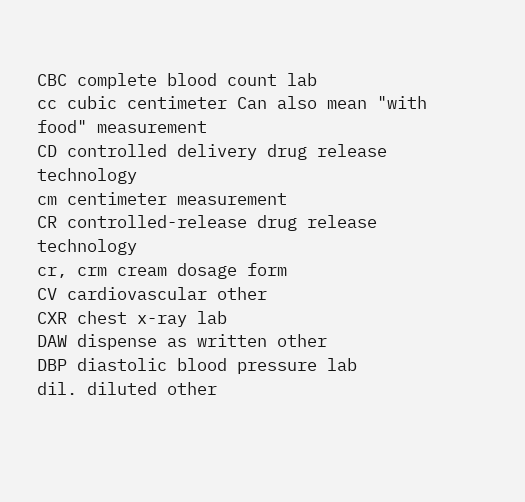CBC complete blood count lab
cc cubic centimeter Can also mean "with food" measurement
CD controlled delivery drug release technology
cm centimeter measurement
CR controlled-release drug release technology
cr, crm cream dosage form
CV cardiovascular other
CXR chest x-ray lab
DAW dispense as written other
DBP diastolic blood pressure lab
dil. diluted other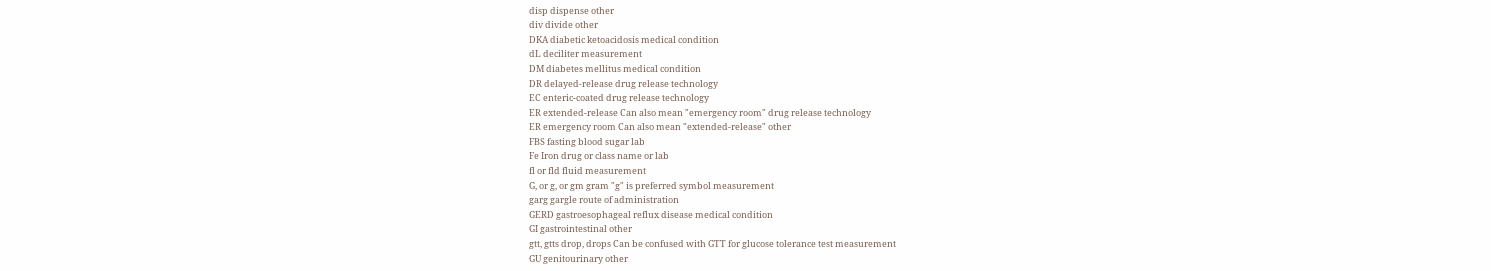disp dispense other
div divide other
DKA diabetic ketoacidosis medical condition
dL deciliter measurement
DM diabetes mellitus medical condition
DR delayed-release drug release technology
EC enteric-coated drug release technology
ER extended-release Can also mean "emergency room" drug release technology
ER emergency room Can also mean "extended-release" other
FBS fasting blood sugar lab
Fe Iron drug or class name or lab
fl or fld fluid measurement
G, or g, or gm gram "g" is preferred symbol measurement
garg gargle route of administration
GERD gastroesophageal reflux disease medical condition
GI gastrointestinal other
gtt, gtts drop, drops Can be confused with GTT for glucose tolerance test measurement
GU genitourinary other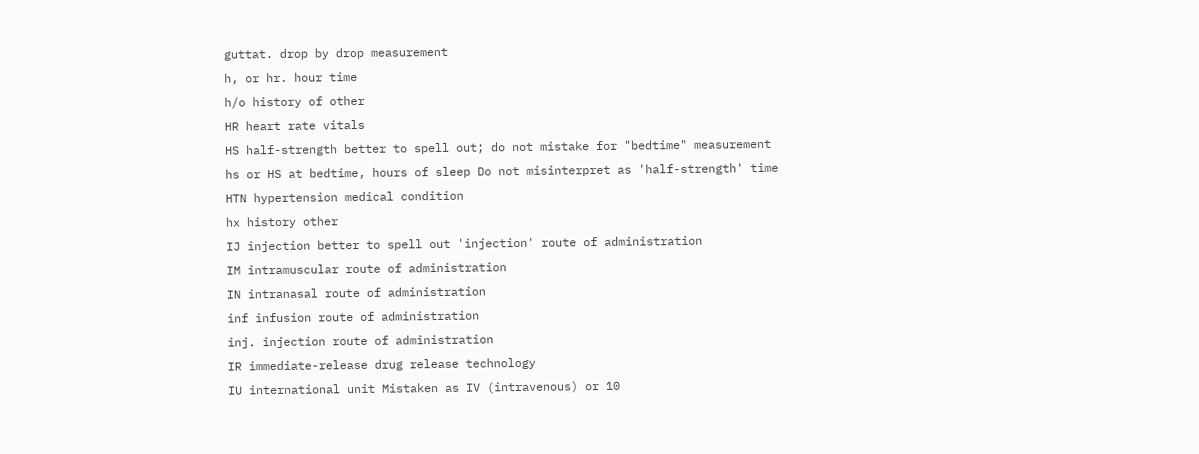guttat. drop by drop measurement
h, or hr. hour time
h/o history of other
HR heart rate vitals
HS half-strength better to spell out; do not mistake for "bedtime" measurement
hs or HS at bedtime, hours of sleep Do not misinterpret as 'half-strength' time
HTN hypertension medical condition
hx history other
IJ injection better to spell out 'injection' route of administration
IM intramuscular route of administration
IN intranasal route of administration
inf infusion route of administration
inj. injection route of administration
IR immediate-release drug release technology
IU international unit Mistaken as IV (intravenous) or 10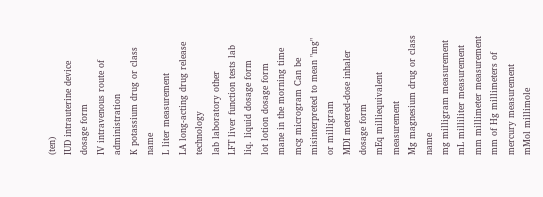(ten)
IUD intrauterine device dosage form
IV intravenous route of administration
K potassium drug or class name
L liter measurement
LA long-acting drug release technology
lab laboratory other
LFT liver function tests lab
liq. liquid dosage form
lot lotion dosage form
mane in the morning time
mcg microgram Can be misinterpreted to mean "mg" or milligram
MDI metered-dose inhaler dosage form
mEq milliequivalent measurement
Mg magnesium drug or class name
mg milligram measurement
mL milliliter measurement
mm millimeter measurement
mm of Hg millimeters of mercury measurement
mMol millimole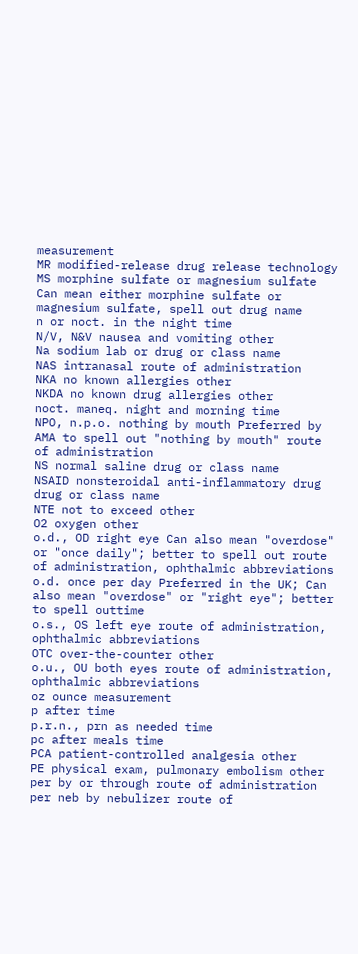measurement
MR modified-release drug release technology
MS morphine sulfate or magnesium sulfate Can mean either morphine sulfate or magnesium sulfate, spell out drug name
n or noct. in the night time
N/V, N&V nausea and vomiting other
Na sodium lab or drug or class name
NAS intranasal route of administration
NKA no known allergies other
NKDA no known drug allergies other
noct. maneq. night and morning time
NPO, n.p.o. nothing by mouth Preferred by AMA to spell out "nothing by mouth" route of administration
NS normal saline drug or class name
NSAID nonsteroidal anti-inflammatory drug drug or class name
NTE not to exceed other
O2 oxygen other
o.d., OD right eye Can also mean "overdose" or "once daily"; better to spell out route of administration, ophthalmic abbreviations
o.d. once per day Preferred in the UK; Can also mean "overdose" or "right eye"; better to spell outtime
o.s., OS left eye route of administration, ophthalmic abbreviations
OTC over-the-counter other
o.u., OU both eyes route of administration, ophthalmic abbreviations
oz ounce measurement
p after time
p.r.n., prn as needed time
pc after meals time
PCA patient-controlled analgesia other
PE physical exam, pulmonary embolism other
per by or through route of administration
per neb by nebulizer route of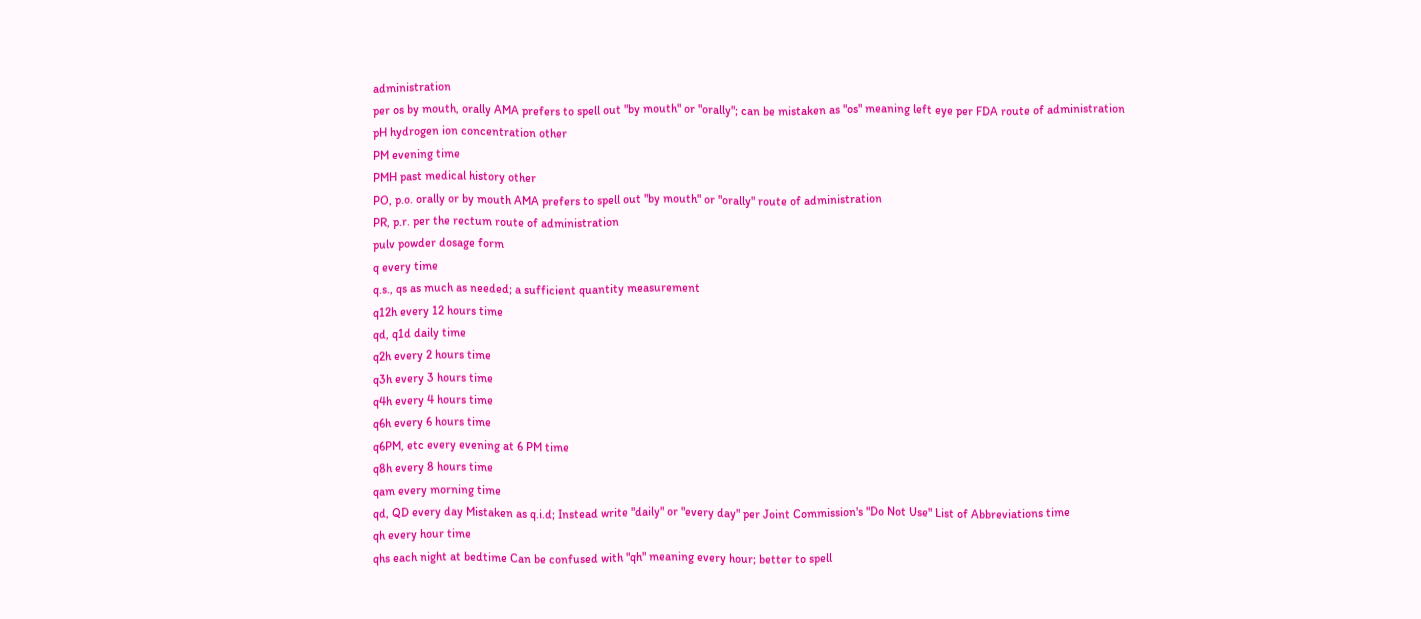administration
per os by mouth, orally AMA prefers to spell out "by mouth" or "orally"; can be mistaken as "os" meaning left eye per FDA route of administration
pH hydrogen ion concentration other
PM evening time
PMH past medical history other
PO, p.o. orally or by mouth AMA prefers to spell out "by mouth" or "orally" route of administration
PR, p.r. per the rectum route of administration
pulv powder dosage form
q every time
q.s., qs as much as needed; a sufficient quantity measurement
q12h every 12 hours time
qd, q1d daily time
q2h every 2 hours time
q3h every 3 hours time
q4h every 4 hours time
q6h every 6 hours time
q6PM, etc every evening at 6 PM time
q8h every 8 hours time
qam every morning time
qd, QD every day Mistaken as q.i.d; Instead write "daily" or "every day" per Joint Commission's "Do Not Use" List of Abbreviations time
qh every hour time
qhs each night at bedtime Can be confused with "qh" meaning every hour; better to spell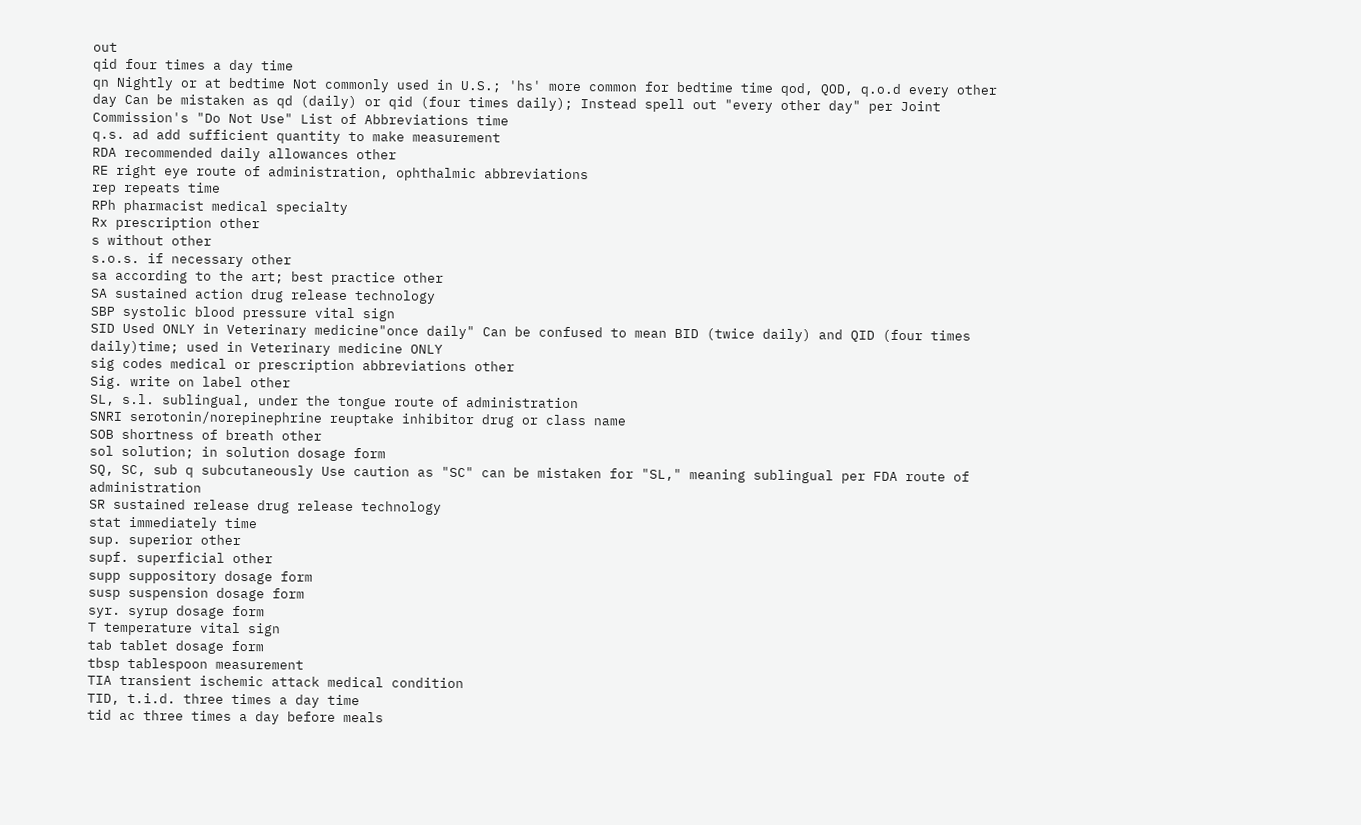out
qid four times a day time
qn Nightly or at bedtime Not commonly used in U.S.; 'hs' more common for bedtime time qod, QOD, q.o.d every other day Can be mistaken as qd (daily) or qid (four times daily); Instead spell out "every other day" per Joint Commission's "Do Not Use" List of Abbreviations time
q.s. ad add sufficient quantity to make measurement
RDA recommended daily allowances other
RE right eye route of administration, ophthalmic abbreviations
rep repeats time
RPh pharmacist medical specialty
Rx prescription other
s without other
s.o.s. if necessary other
sa according to the art; best practice other
SA sustained action drug release technology
SBP systolic blood pressure vital sign
SID Used ONLY in Veterinary medicine"once daily" Can be confused to mean BID (twice daily) and QID (four times daily)time; used in Veterinary medicine ONLY
sig codes medical or prescription abbreviations other
Sig. write on label other
SL, s.l. sublingual, under the tongue route of administration
SNRI serotonin/norepinephrine reuptake inhibitor drug or class name
SOB shortness of breath other
sol solution; in solution dosage form
SQ, SC, sub q subcutaneously Use caution as "SC" can be mistaken for "SL," meaning sublingual per FDA route of administration
SR sustained release drug release technology
stat immediately time
sup. superior other
supf. superficial other
supp suppository dosage form
susp suspension dosage form
syr. syrup dosage form
T temperature vital sign
tab tablet dosage form
tbsp tablespoon measurement
TIA transient ischemic attack medical condition
TID, t.i.d. three times a day time
tid ac three times a day before meals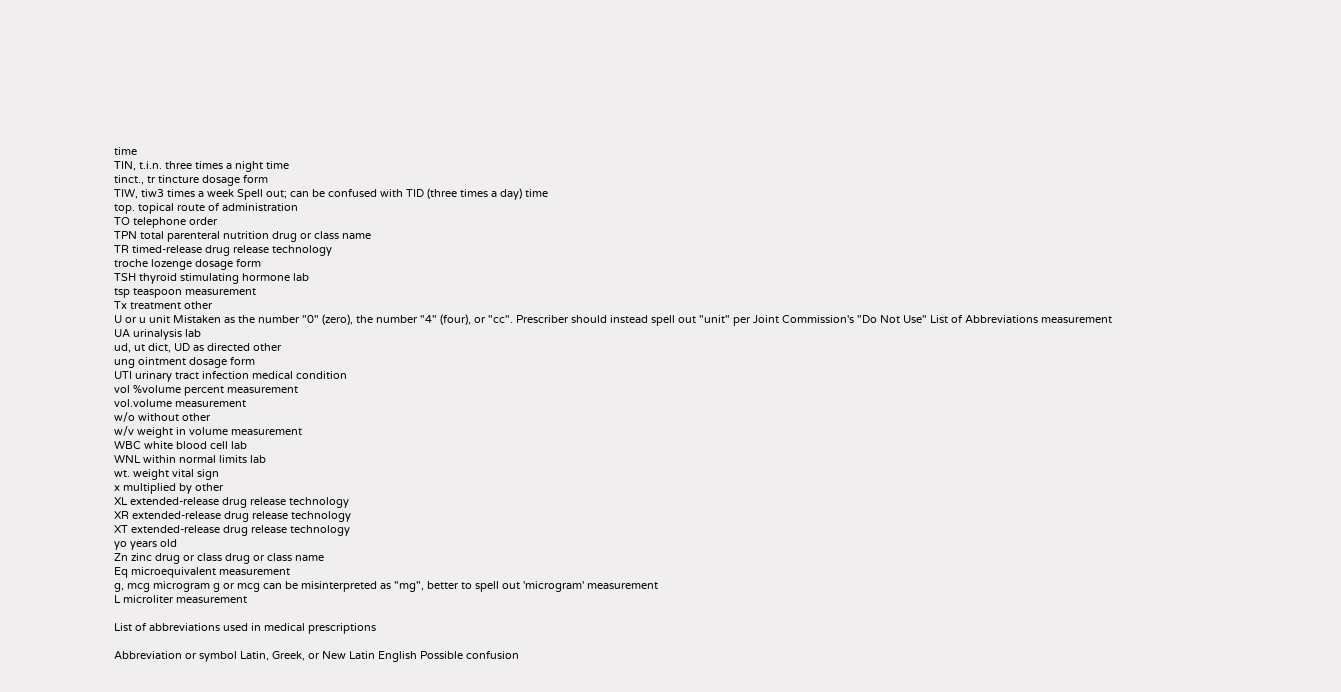time
TIN, t.i.n. three times a night time
tinct., tr tincture dosage form
TIW, tiw3 times a week Spell out; can be confused with TID (three times a day) time
top. topical route of administration
TO telephone order
TPN total parenteral nutrition drug or class name
TR timed-release drug release technology
troche lozenge dosage form
TSH thyroid stimulating hormone lab
tsp teaspoon measurement
Tx treatment other
U or u unit Mistaken as the number "0" (zero), the number "4" (four), or "cc". Prescriber should instead spell out "unit" per Joint Commission's "Do Not Use" List of Abbreviations measurement
UA urinalysis lab
ud, ut dict, UD as directed other
ung ointment dosage form
UTI urinary tract infection medical condition
vol %volume percent measurement
vol.volume measurement
w/o without other
w/v weight in volume measurement
WBC white blood cell lab
WNL within normal limits lab
wt. weight vital sign
x multiplied by other
XL extended-release drug release technology
XR extended-release drug release technology
XT extended-release drug release technology
yo years old
Zn zinc drug or class drug or class name
Eq microequivalent measurement
g, mcg microgram g or mcg can be misinterpreted as "mg", better to spell out 'microgram' measurement
L microliter measurement

List of abbreviations used in medical prescriptions

Abbreviation or symbol Latin, Greek, or New Latin English Possible confusion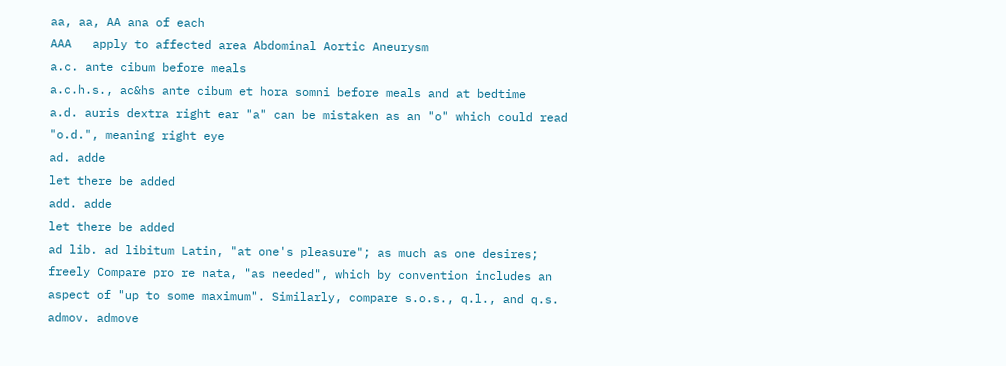aa, aa, AA ana of each
AAA   apply to affected area Abdominal Aortic Aneurysm
a.c. ante cibum before meals
a.c.h.s., ac&hs ante cibum et hora somni before meals and at bedtime
a.d. auris dextra right ear "a" can be mistaken as an "o" which could read "o.d.", meaning right eye
ad. adde
let there be added
add. adde
let there be added
ad lib. ad libitum Latin, "at one's pleasure"; as much as one desires; freely Compare pro re nata, "as needed", which by convention includes an aspect of "up to some maximum". Similarly, compare s.o.s., q.l., and q.s.
admov. admove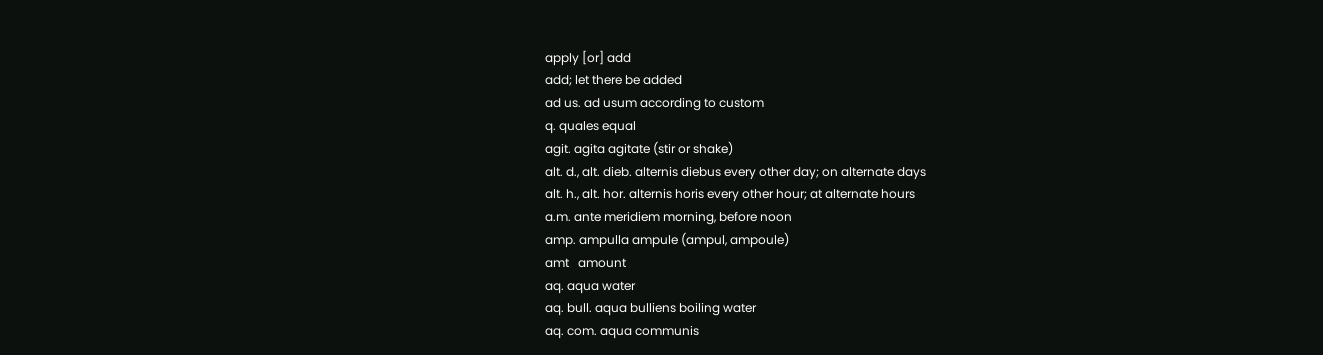apply [or] add
add; let there be added
ad us. ad usum according to custom
q. quales equal
agit. agita agitate (stir or shake)
alt. d., alt. dieb. alternis diebus every other day; on alternate days
alt. h., alt. hor. alternis horis every other hour; at alternate hours
a.m. ante meridiem morning, before noon
amp. ampulla ampule (ampul, ampoule)
amt   amount
aq. aqua water
aq. bull. aqua bulliens boiling water
aq. com. aqua communis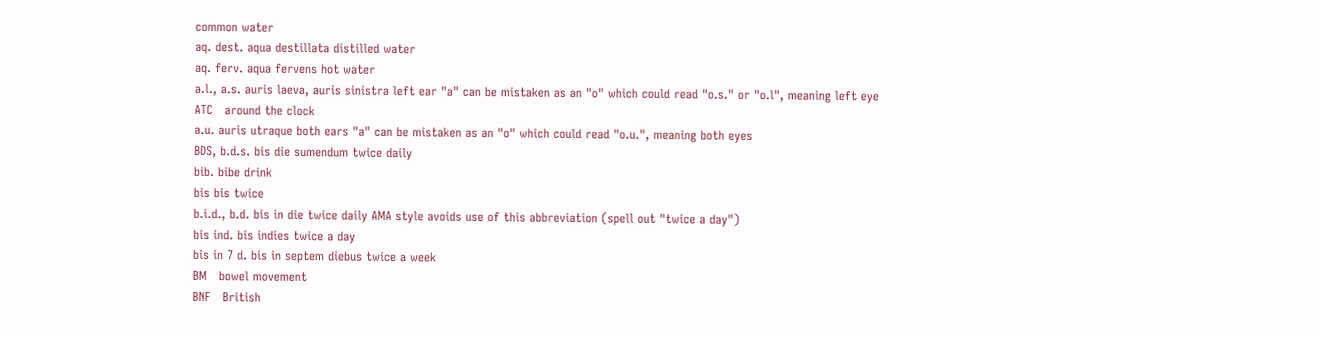common water
aq. dest. aqua destillata distilled water
aq. ferv. aqua fervens hot water
a.l., a.s. auris laeva, auris sinistra left ear "a" can be mistaken as an "o" which could read "o.s." or "o.l", meaning left eye
ATC   around the clock
a.u. auris utraque both ears "a" can be mistaken as an "o" which could read "o.u.", meaning both eyes
BDS, b.d.s. bis die sumendum twice daily
bib. bibe drink
bis bis twice
b.i.d., b.d. bis in die twice daily AMA style avoids use of this abbreviation (spell out "twice a day")
bis ind. bis indies twice a day
bis in 7 d. bis in septem diebus twice a week
BM   bowel movement
BNF   British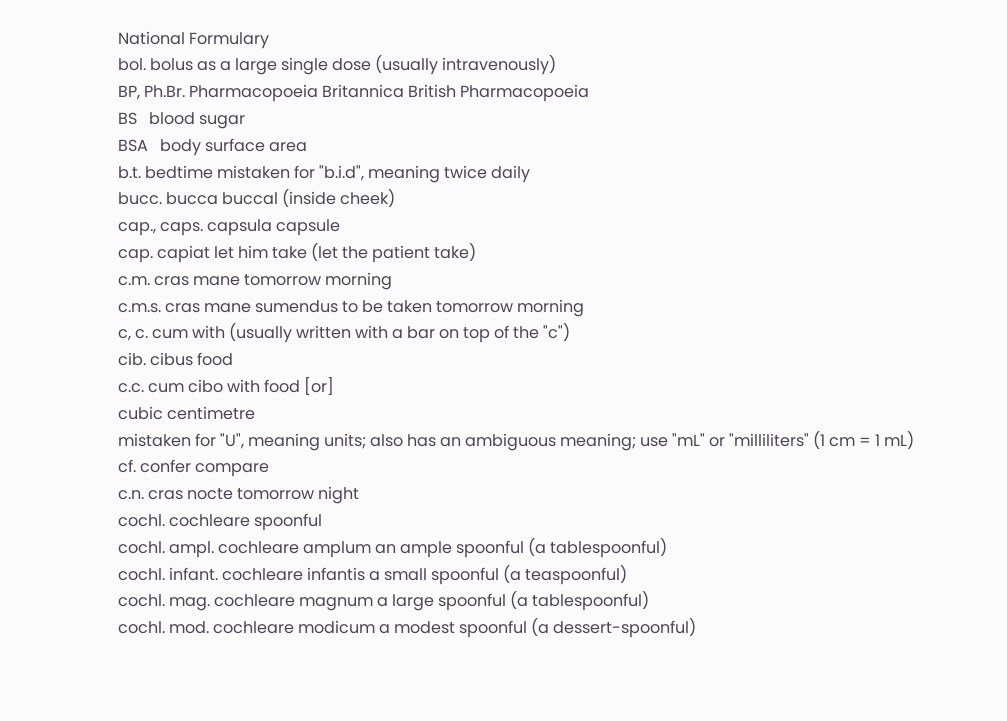National Formulary
bol. bolus as a large single dose (usually intravenously)
BP, Ph.Br. Pharmacopoeia Britannica British Pharmacopoeia
BS   blood sugar
BSA   body surface area
b.t. bedtime mistaken for "b.i.d", meaning twice daily
bucc. bucca buccal (inside cheek)
cap., caps. capsula capsule
cap. capiat let him take (let the patient take)
c.m. cras mane tomorrow morning
c.m.s. cras mane sumendus to be taken tomorrow morning
c, c. cum with (usually written with a bar on top of the "c")
cib. cibus food
c.c. cum cibo with food [or]
cubic centimetre
mistaken for "U", meaning units; also has an ambiguous meaning; use "mL" or "milliliters" (1 cm = 1 mL)
cf. confer compare
c.n. cras nocte tomorrow night
cochl. cochleare spoonful
cochl. ampl. cochleare amplum an ample spoonful (a tablespoonful)
cochl. infant. cochleare infantis a small spoonful (a teaspoonful)
cochl. mag. cochleare magnum a large spoonful (a tablespoonful)
cochl. mod. cochleare modicum a modest spoonful (a dessert-spoonful)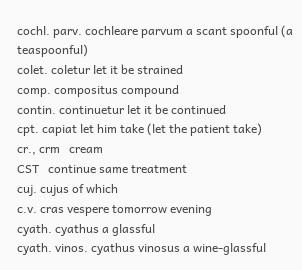cochl. parv. cochleare parvum a scant spoonful (a teaspoonful)
colet. coletur let it be strained
comp. compositus compound
contin. continuetur let it be continued
cpt. capiat let him take (let the patient take)
cr., crm   cream
CST   continue same treatment
cuj. cujus of which
c.v. cras vespere tomorrow evening
cyath. cyathus a glassful
cyath. vinos. cyathus vinosus a wine-glassful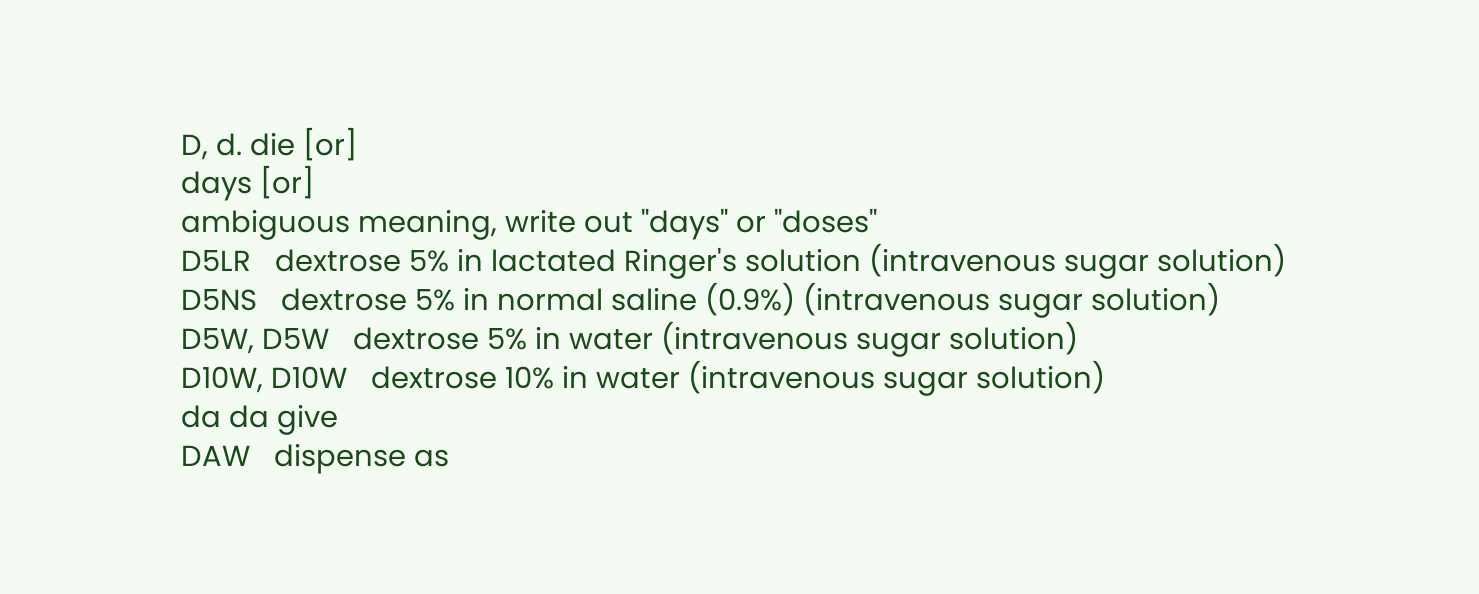D, d. die [or]
days [or]
ambiguous meaning, write out "days" or "doses"
D5LR   dextrose 5% in lactated Ringer's solution (intravenous sugar solution)
D5NS   dextrose 5% in normal saline (0.9%) (intravenous sugar solution)
D5W, D5W   dextrose 5% in water (intravenous sugar solution)
D10W, D10W   dextrose 10% in water (intravenous sugar solution)
da da give
DAW   dispense as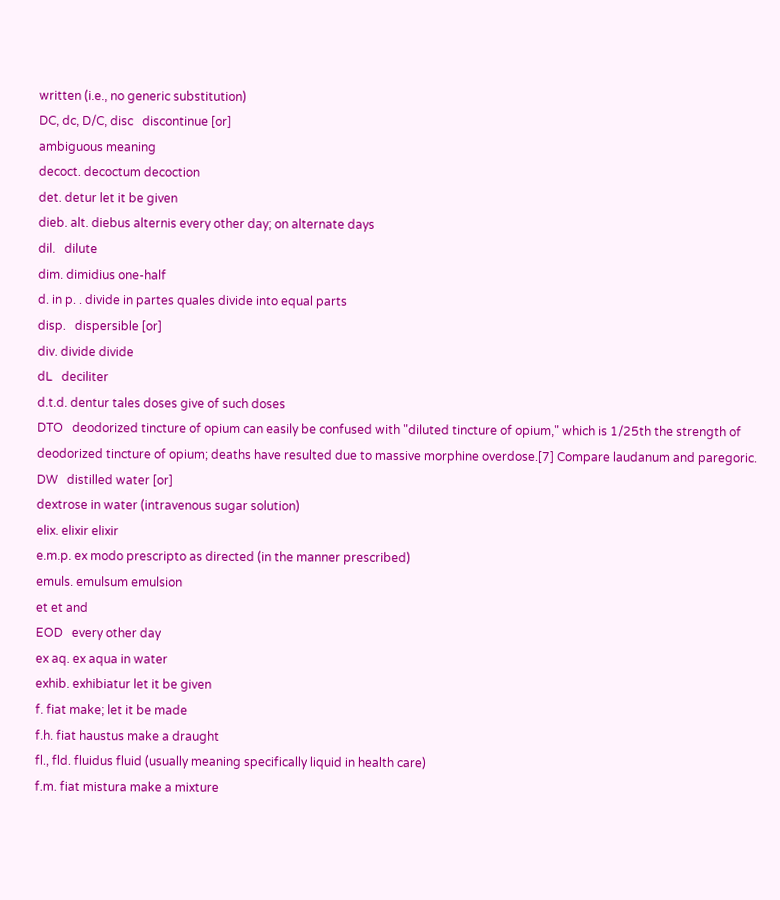written (i.e., no generic substitution)
DC, dc, D/C, disc   discontinue [or]
ambiguous meaning
decoct. decoctum decoction
det. detur let it be given
dieb. alt. diebus alternis every other day; on alternate days
dil.   dilute
dim. dimidius one-half
d. in p. . divide in partes quales divide into equal parts
disp.   dispersible [or]
div. divide divide
dL   deciliter
d.t.d. dentur tales doses give of such doses
DTO   deodorized tincture of opium can easily be confused with "diluted tincture of opium," which is 1/25th the strength of deodorized tincture of opium; deaths have resulted due to massive morphine overdose.[7] Compare laudanum and paregoric.
DW   distilled water [or]
dextrose in water (intravenous sugar solution)
elix. elixir elixir
e.m.p. ex modo prescripto as directed (in the manner prescribed)
emuls. emulsum emulsion
et et and
EOD   every other day
ex aq. ex aqua in water
exhib. exhibiatur let it be given
f. fiat make; let it be made
f.h. fiat haustus make a draught
fl., fld. fluidus fluid (usually meaning specifically liquid in health care)
f.m. fiat mistura make a mixture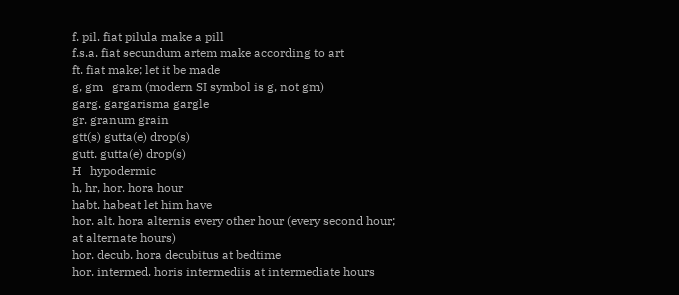f. pil. fiat pilula make a pill
f.s.a. fiat secundum artem make according to art
ft. fiat make; let it be made
g, gm   gram (modern SI symbol is g, not gm)
garg. gargarisma gargle
gr. granum grain
gtt(s) gutta(e) drop(s)
gutt. gutta(e) drop(s)
H   hypodermic
h, hr, hor. hora hour
habt. habeat let him have
hor. alt. hora alternis every other hour (every second hour; at alternate hours)
hor. decub. hora decubitus at bedtime
hor. intermed. horis intermediis at intermediate hours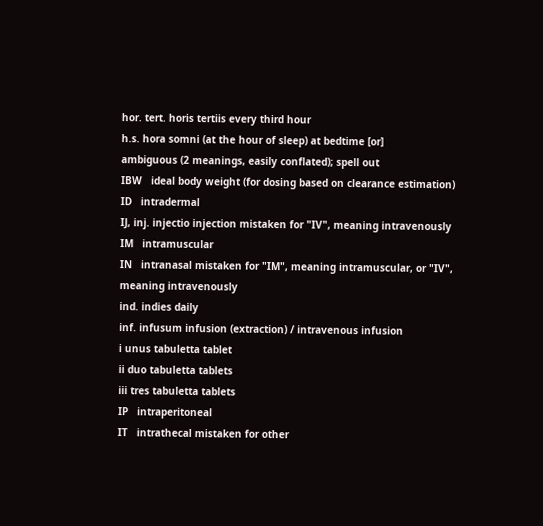hor. tert. horis tertiis every third hour
h.s. hora somni (at the hour of sleep) at bedtime [or]
ambiguous (2 meanings, easily conflated); spell out
IBW   ideal body weight (for dosing based on clearance estimation)
ID   intradermal
IJ, inj. injectio injection mistaken for "IV", meaning intravenously
IM   intramuscular
IN   intranasal mistaken for "IM", meaning intramuscular, or "IV", meaning intravenously
ind. indies daily
inf. infusum infusion (extraction) / intravenous infusion
i unus tabuletta tablet
ii duo tabuletta tablets
iii tres tabuletta tablets
IP   intraperitoneal
IT   intrathecal mistaken for other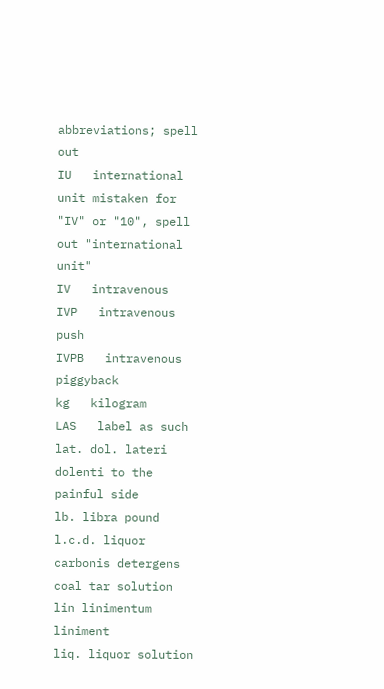abbreviations; spell out
IU   international unit mistaken for "IV" or "10", spell out "international unit"
IV   intravenous
IVP   intravenous push
IVPB   intravenous piggyback
kg   kilogram
LAS   label as such
lat. dol. lateri dolenti to the painful side
lb. libra pound
l.c.d. liquor carbonis detergens coal tar solution
lin linimentum liniment
liq. liquor solution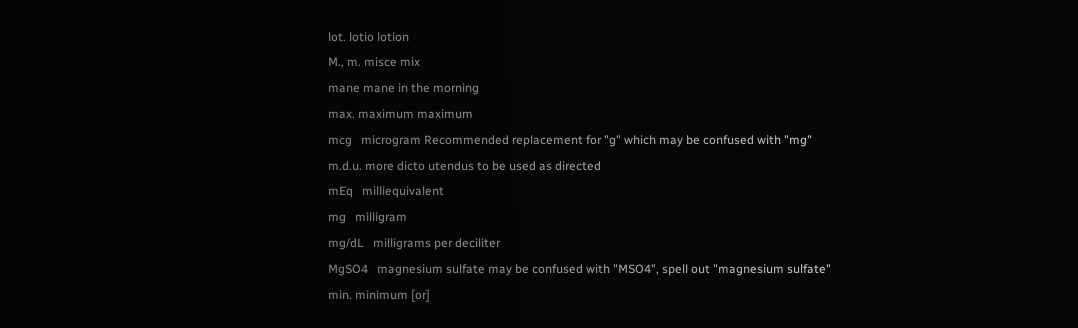lot. lotio lotion
M., m. misce mix
mane mane in the morning
max. maximum maximum
mcg   microgram Recommended replacement for "g" which may be confused with "mg"
m.d.u. more dicto utendus to be used as directed
mEq   milliequivalent
mg   milligram
mg/dL   milligrams per deciliter
MgSO4   magnesium sulfate may be confused with "MSO4", spell out "magnesium sulfate"
min. minimum [or]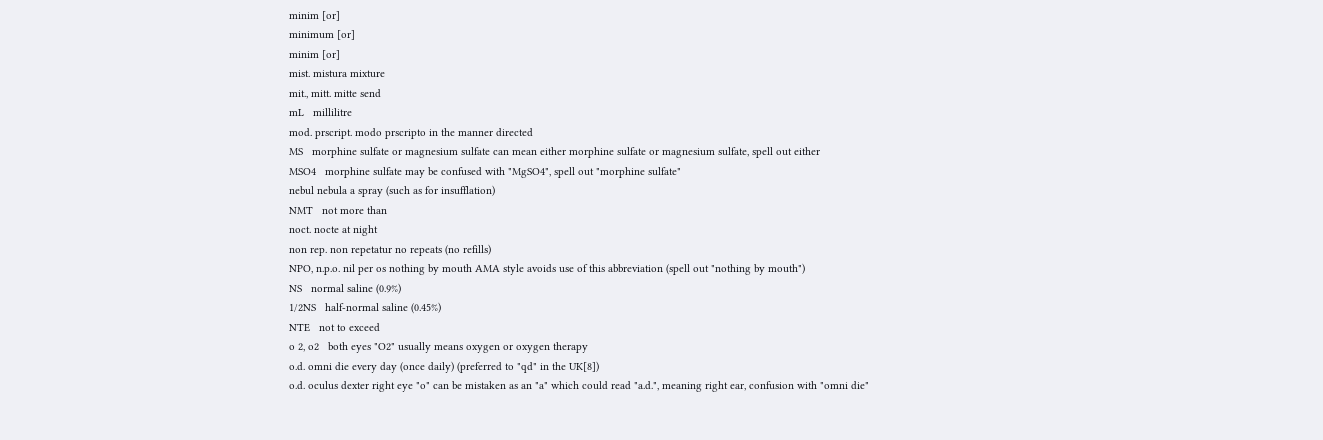minim [or]
minimum [or]
minim [or]
mist. mistura mixture
mit., mitt. mitte send
mL   millilitre
mod. prscript. modo prscripto in the manner directed
MS   morphine sulfate or magnesium sulfate can mean either morphine sulfate or magnesium sulfate, spell out either
MSO4   morphine sulfate may be confused with "MgSO4", spell out "morphine sulfate"
nebul nebula a spray (such as for insufflation)
NMT   not more than
noct. nocte at night
non rep. non repetatur no repeats (no refills)
NPO, n.p.o. nil per os nothing by mouth AMA style avoids use of this abbreviation (spell out "nothing by mouth")
NS   normal saline (0.9%)
1/2NS   half-normal saline (0.45%)
NTE   not to exceed
o 2, o2   both eyes "O2" usually means oxygen or oxygen therapy
o.d. omni die every day (once daily) (preferred to "qd" in the UK[8])
o.d. oculus dexter right eye "o" can be mistaken as an "a" which could read "a.d.", meaning right ear, confusion with "omni die"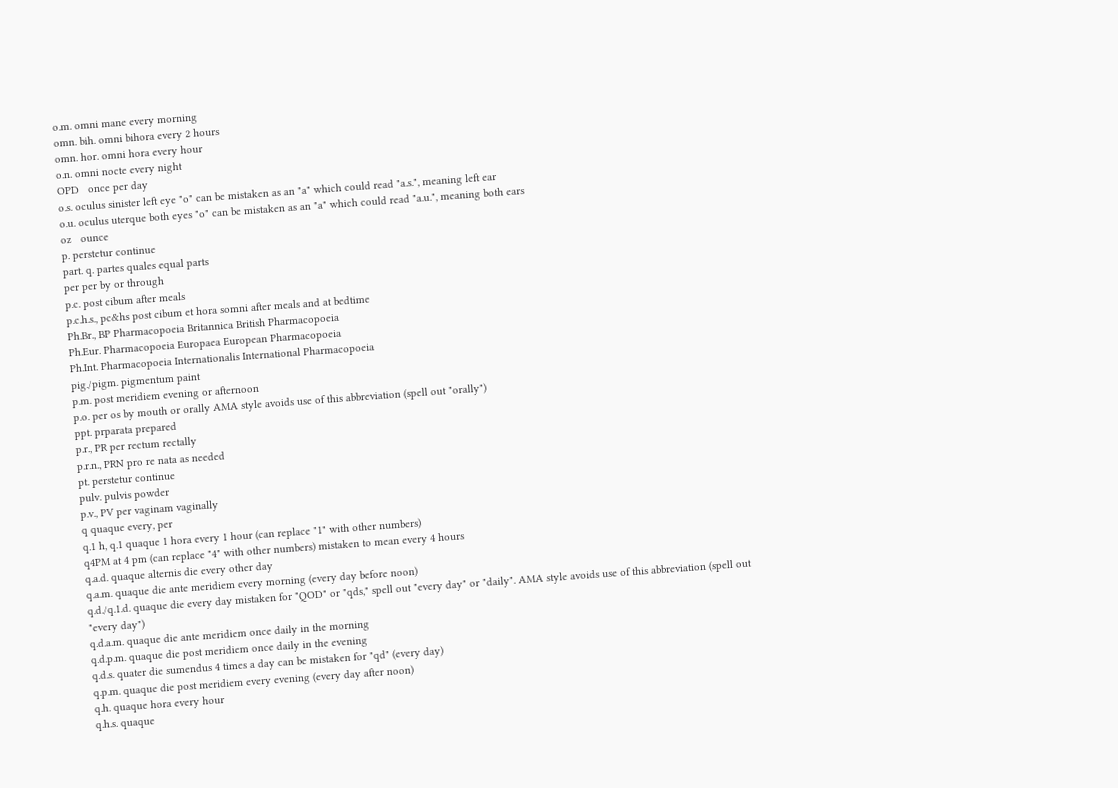o.m. omni mane every morning
omn. bih. omni bihora every 2 hours
omn. hor. omni hora every hour
o.n. omni nocte every night
OPD   once per day
o.s. oculus sinister left eye "o" can be mistaken as an "a" which could read "a.s.", meaning left ear
o.u. oculus uterque both eyes "o" can be mistaken as an "a" which could read "a.u.", meaning both ears
oz   ounce
p. perstetur continue
part. q. partes quales equal parts
per per by or through
p.c. post cibum after meals
p.c.h.s., pc&hs post cibum et hora somni after meals and at bedtime
Ph.Br., BP Pharmacopoeia Britannica British Pharmacopoeia
Ph.Eur. Pharmacopoeia Europaea European Pharmacopoeia
Ph.Int. Pharmacopoeia Internationalis International Pharmacopoeia
pig./pigm. pigmentum paint
p.m. post meridiem evening or afternoon
p.o. per os by mouth or orally AMA style avoids use of this abbreviation (spell out "orally")
ppt. prparata prepared
p.r., PR per rectum rectally
p.r.n., PRN pro re nata as needed
pt. perstetur continue
pulv. pulvis powder
p.v., PV per vaginam vaginally
q quaque every, per
q.1 h, q.1 quaque 1 hora every 1 hour (can replace "1" with other numbers)
q4PM at 4 pm (can replace "4" with other numbers) mistaken to mean every 4 hours
q.a.d. quaque alternis die every other day
q.a.m. quaque die ante meridiem every morning (every day before noon)
q.d./q.1.d. quaque die every day mistaken for "QOD" or "qds," spell out "every day" or "daily". AMA style avoids use of this abbreviation (spell out "every day")
q.d.a.m. quaque die ante meridiem once daily in the morning
q.d.p.m. quaque die post meridiem once daily in the evening
q.d.s. quater die sumendus 4 times a day can be mistaken for "qd" (every day)
q.p.m. quaque die post meridiem every evening (every day after noon)
q.h. quaque hora every hour
q.h.s. quaque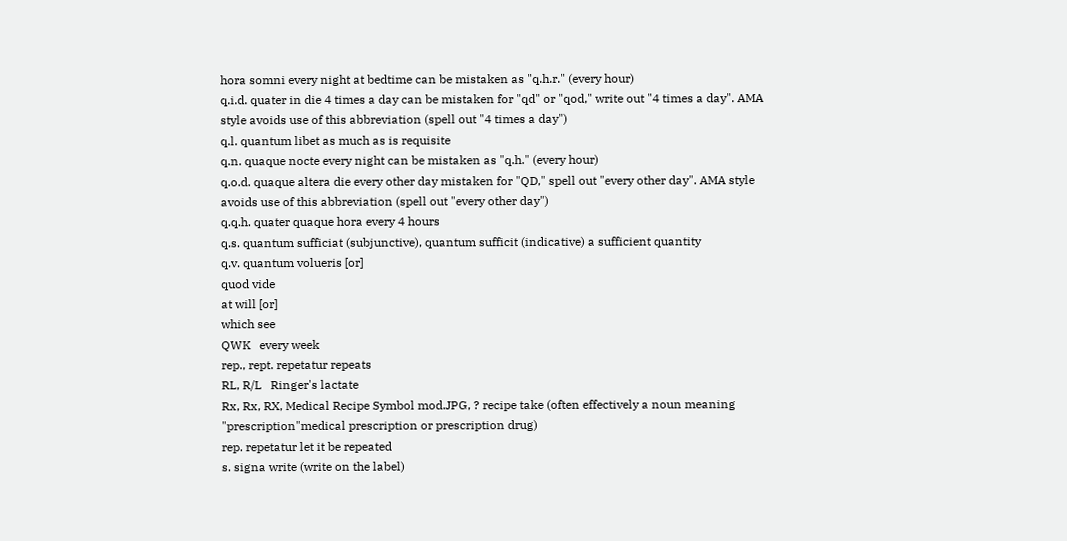hora somni every night at bedtime can be mistaken as "q.h.r." (every hour)
q.i.d. quater in die 4 times a day can be mistaken for "qd" or "qod," write out "4 times a day". AMA style avoids use of this abbreviation (spell out "4 times a day")
q.l. quantum libet as much as is requisite
q.n. quaque nocte every night can be mistaken as "q.h." (every hour)
q.o.d. quaque altera die every other day mistaken for "QD," spell out "every other day". AMA style avoids use of this abbreviation (spell out "every other day")
q.q.h. quater quaque hora every 4 hours
q.s. quantum sufficiat (subjunctive), quantum sufficit (indicative) a sufficient quantity
q.v. quantum volueris [or]
quod vide
at will [or]
which see
QWK   every week
rep., rept. repetatur repeats
RL, R/L   Ringer's lactate
Rx, Rx, RX, Medical Recipe Symbol mod.JPG, ? recipe take (often effectively a noun meaning "prescription"medical prescription or prescription drug)
rep. repetatur let it be repeated
s. signa write (write on the label)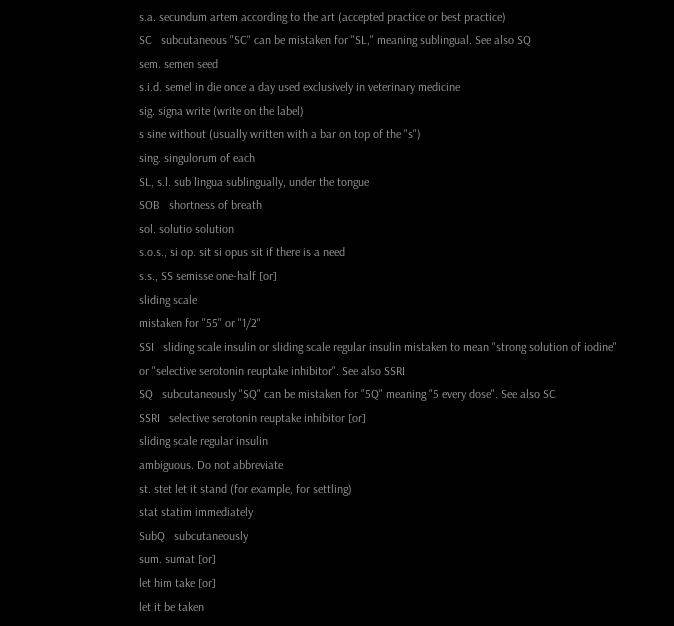s.a. secundum artem according to the art (accepted practice or best practice)
SC   subcutaneous "SC" can be mistaken for "SL," meaning sublingual. See also SQ
sem. semen seed
s.i.d. semel in die once a day used exclusively in veterinary medicine
sig. signa write (write on the label)
s sine without (usually written with a bar on top of the "s")
sing. singulorum of each
SL, s.l. sub lingua sublingually, under the tongue
SOB   shortness of breath
sol. solutio solution
s.o.s., si op. sit si opus sit if there is a need
s.s., SS semisse one-half [or]
sliding scale
mistaken for "55" or "1/2"
SSI   sliding scale insulin or sliding scale regular insulin mistaken to mean "strong solution of iodine" or "selective serotonin reuptake inhibitor". See also SSRI
SQ   subcutaneously "SQ" can be mistaken for "5Q" meaning "5 every dose". See also SC
SSRI   selective serotonin reuptake inhibitor [or]
sliding scale regular insulin
ambiguous. Do not abbreviate
st. stet let it stand (for example, for settling)
stat statim immediately
SubQ   subcutaneously
sum. sumat [or]
let him take [or]
let it be taken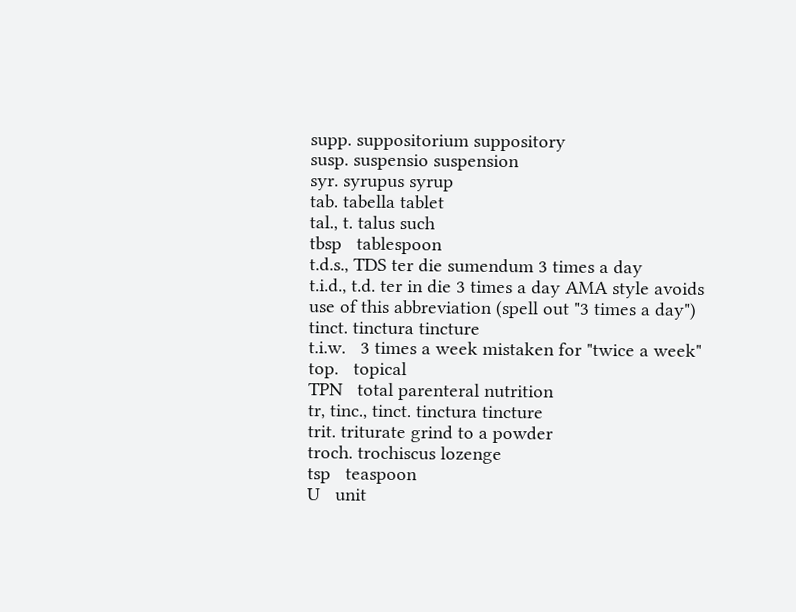supp. suppositorium suppository
susp. suspensio suspension
syr. syrupus syrup
tab. tabella tablet
tal., t. talus such
tbsp   tablespoon
t.d.s., TDS ter die sumendum 3 times a day
t.i.d., t.d. ter in die 3 times a day AMA style avoids use of this abbreviation (spell out "3 times a day")
tinct. tinctura tincture
t.i.w.   3 times a week mistaken for "twice a week"
top.   topical
TPN   total parenteral nutrition
tr, tinc., tinct. tinctura tincture
trit. triturate grind to a powder
troch. trochiscus lozenge
tsp   teaspoon
U   unit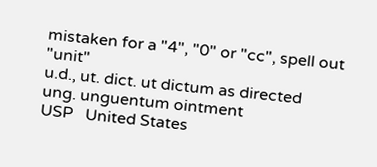mistaken for a "4", "0" or "cc", spell out "unit"
u.d., ut. dict. ut dictum as directed
ung. unguentum ointment
USP   United States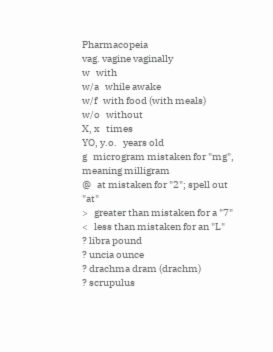Pharmacopeia
vag. vagine vaginally
w   with
w/a   while awake
w/f   with food (with meals)
w/o   without
X, x   times
YO, y.o.   years old
g   microgram mistaken for "mg", meaning milligram
@   at mistaken for "2"; spell out "at"
>   greater than mistaken for a "7"
<   less than mistaken for an "L"
? libra pound
? uncia ounce
? drachma dram (drachm)
? scrupulus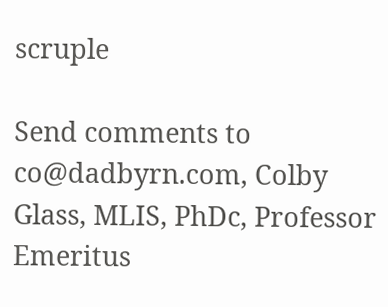scruple

Send comments to co@dadbyrn.com, Colby Glass, MLIS, PhDc, Professor Emeritus